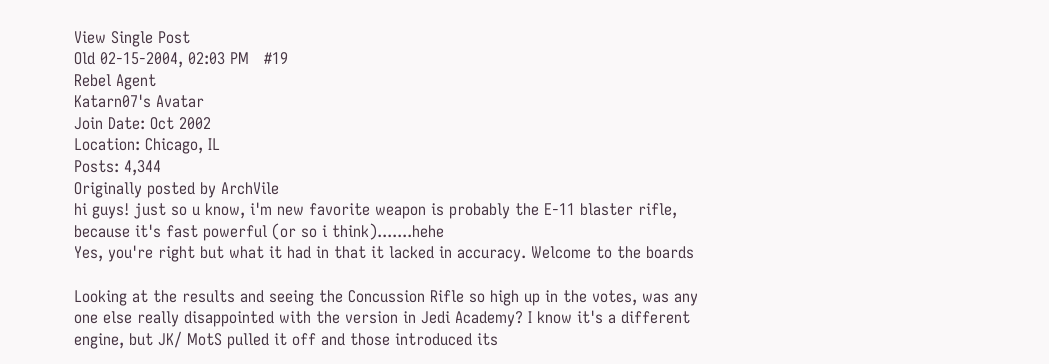View Single Post
Old 02-15-2004, 02:03 PM   #19
Rebel Agent
Katarn07's Avatar
Join Date: Oct 2002
Location: Chicago, IL
Posts: 4,344
Originally posted by ArchVile
hi guys! just so u know, i'm new favorite weapon is probably the E-11 blaster rifle, because it's fast powerful (or so i think).......hehe
Yes, you're right but what it had in that it lacked in accuracy. Welcome to the boards

Looking at the results and seeing the Concussion Rifle so high up in the votes, was any one else really disappointed with the version in Jedi Academy? I know it's a different engine, but JK/ MotS pulled it off and those introduced its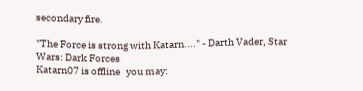secondary fire.

"The Force is strong with Katarn...." - Darth Vader, Star Wars: Dark Forces
Katarn07 is offline   you may: